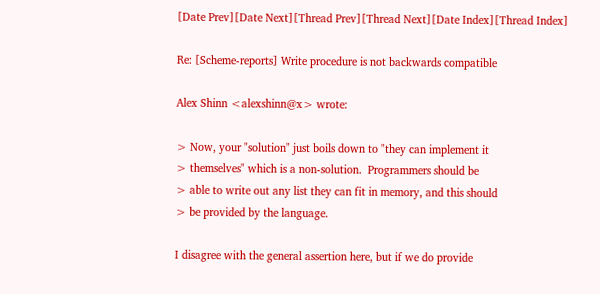[Date Prev][Date Next][Thread Prev][Thread Next][Date Index][Thread Index]

Re: [Scheme-reports] Write procedure is not backwards compatible

Alex Shinn <alexshinn@x> wrote:

> Now, your "solution" just boils down to "they can implement it
> themselves" which is a non-solution.  Programmers should be
> able to write out any list they can fit in memory, and this should
> be provided by the language.

I disagree with the general assertion here, but if we do provide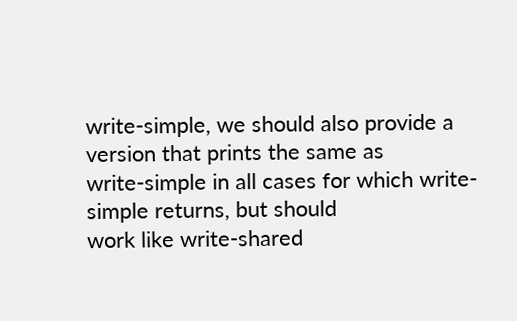write-simple, we should also provide a version that prints the same as
write-simple in all cases for which write-simple returns, but should
work like write-shared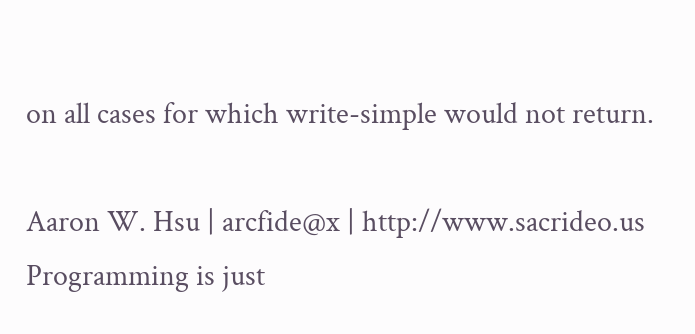on all cases for which write-simple would not return.

Aaron W. Hsu | arcfide@x | http://www.sacrideo.us
Programming is just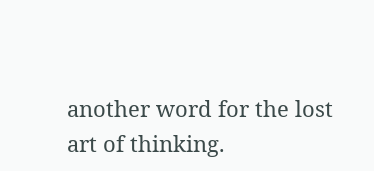another word for the lost art of thinking.